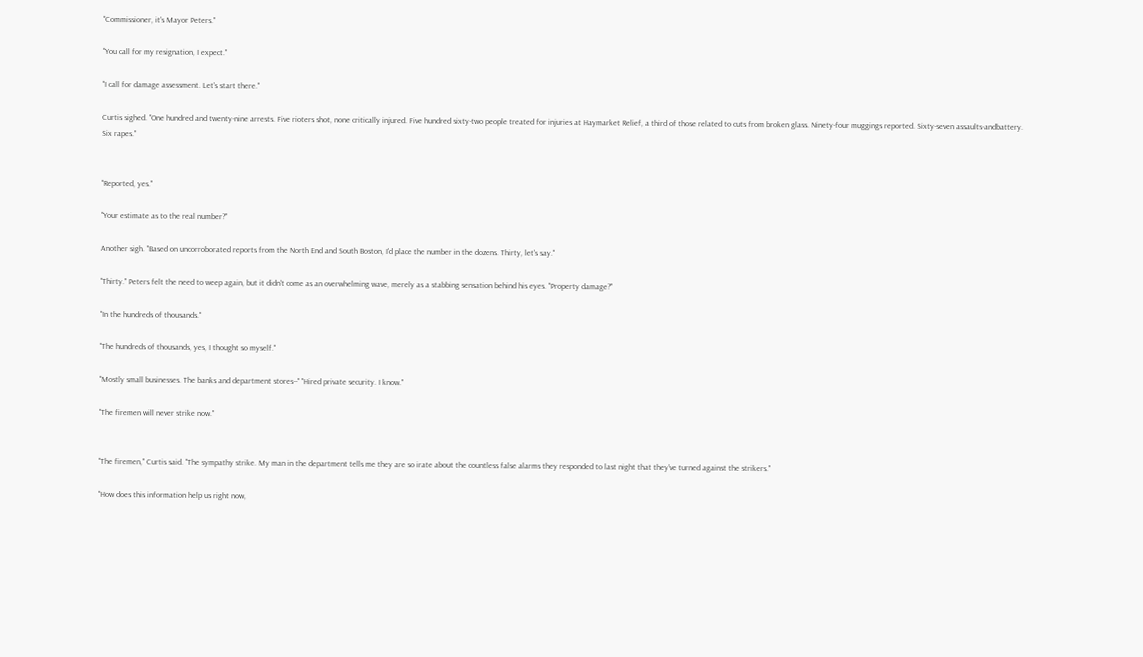"Commissioner, it's Mayor Peters."

"You call for my resignation, I expect."

"I call for damage assessment. Let's start there."

Curtis sighed. "One hundred and twenty-nine arrests. Five rioters shot, none critically injured. Five hundred sixty-two people treated for injuries at Haymarket Relief, a third of those related to cuts from broken glass. Ninety-four muggings reported. Sixty-seven assaults-andbattery. Six rapes."


"Reported, yes."

"Your estimate as to the real number?"

Another sigh. "Based on uncorroborated reports from the North End and South Boston, I'd place the number in the dozens. Thirty, let's say."

"Thirty." Peters felt the need to weep again, but it didn't come as an overwhelming wave, merely as a stabbing sensation behind his eyes. "Property damage?"

"In the hundreds of thousands."

"The hundreds of thousands, yes, I thought so myself."

"Mostly small businesses. The banks and department stores--" "Hired private security. I know."

"The firemen will never strike now."


"The firemen," Curtis said. "The sympathy strike. My man in the department tells me they are so irate about the countless false alarms they responded to last night that they've turned against the strikers."

"How does this information help us right now,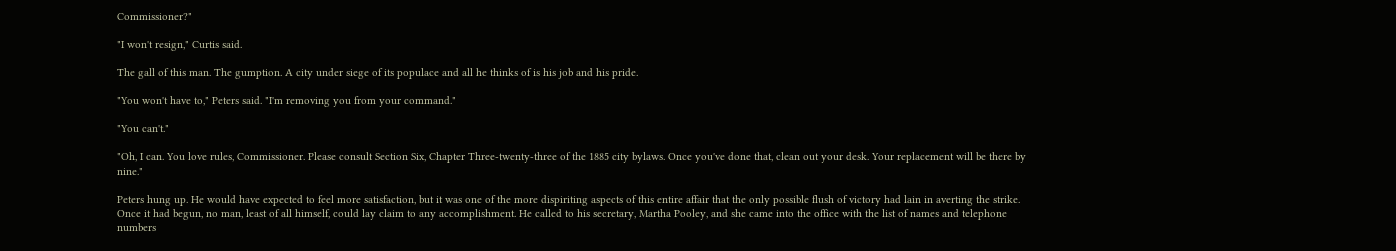Commissioner?"

"I won't resign," Curtis said.

The gall of this man. The gumption. A city under siege of its populace and all he thinks of is his job and his pride.

"You won't have to," Peters said. "I'm removing you from your command."

"You can't."

"Oh, I can. You love rules, Commissioner. Please consult Section Six, Chapter Three-twenty-three of the 1885 city bylaws. Once you've done that, clean out your desk. Your replacement will be there by nine."

Peters hung up. He would have expected to feel more satisfaction, but it was one of the more dispiriting aspects of this entire affair that the only possible flush of victory had lain in averting the strike. Once it had begun, no man, least of all himself, could lay claim to any accomplishment. He called to his secretary, Martha Pooley, and she came into the office with the list of names and telephone numbers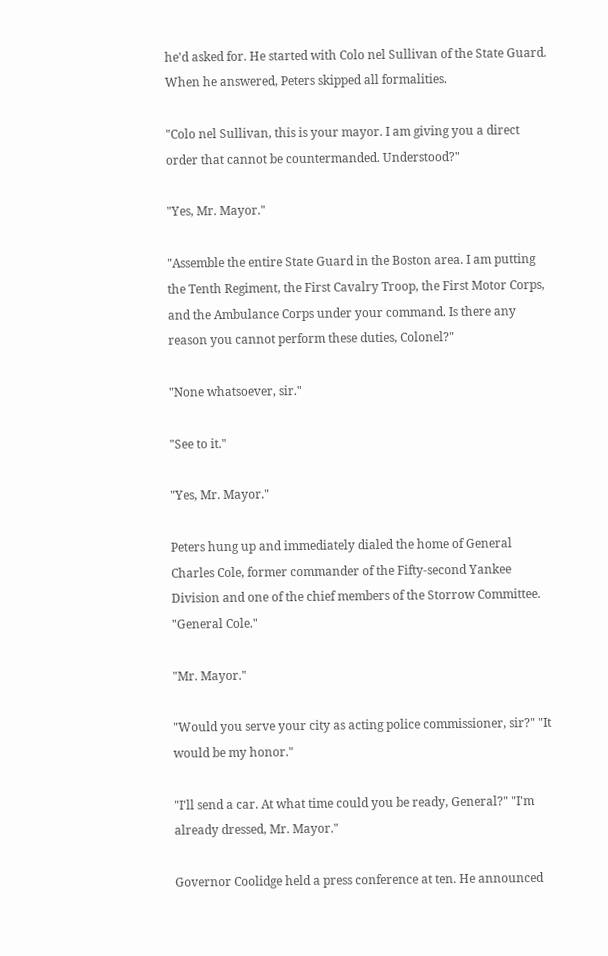he'd asked for. He started with Colo nel Sullivan of the State Guard. When he answered, Peters skipped all formalities.

"Colo nel Sullivan, this is your mayor. I am giving you a direct order that cannot be countermanded. Understood?"

"Yes, Mr. Mayor."

"Assemble the entire State Guard in the Boston area. I am putting the Tenth Regiment, the First Cavalry Troop, the First Motor Corps, and the Ambulance Corps under your command. Is there any reason you cannot perform these duties, Colonel?"

"None whatsoever, sir."

"See to it."

"Yes, Mr. Mayor."

Peters hung up and immediately dialed the home of General Charles Cole, former commander of the Fifty-second Yankee Division and one of the chief members of the Storrow Committee. "General Cole."

"Mr. Mayor."

"Would you serve your city as acting police commissioner, sir?" "It would be my honor."

"I'll send a car. At what time could you be ready, General?" "I'm already dressed, Mr. Mayor."

Governor Coolidge held a press conference at ten. He announced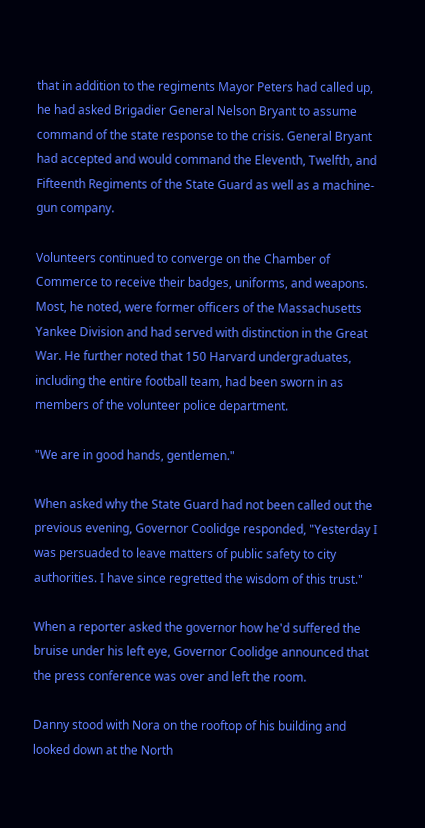that in addition to the regiments Mayor Peters had called up, he had asked Brigadier General Nelson Bryant to assume command of the state response to the crisis. General Bryant had accepted and would command the Eleventh, Twelfth, and Fifteenth Regiments of the State Guard as well as a machine-gun company.

Volunteers continued to converge on the Chamber of Commerce to receive their badges, uniforms, and weapons. Most, he noted, were former officers of the Massachusetts Yankee Division and had served with distinction in the Great War. He further noted that 150 Harvard undergraduates, including the entire football team, had been sworn in as members of the volunteer police department.

"We are in good hands, gentlemen."

When asked why the State Guard had not been called out the previous evening, Governor Coolidge responded, "Yesterday I was persuaded to leave matters of public safety to city authorities. I have since regretted the wisdom of this trust."

When a reporter asked the governor how he'd suffered the bruise under his left eye, Governor Coolidge announced that the press conference was over and left the room.

Danny stood with Nora on the rooftop of his building and looked down at the North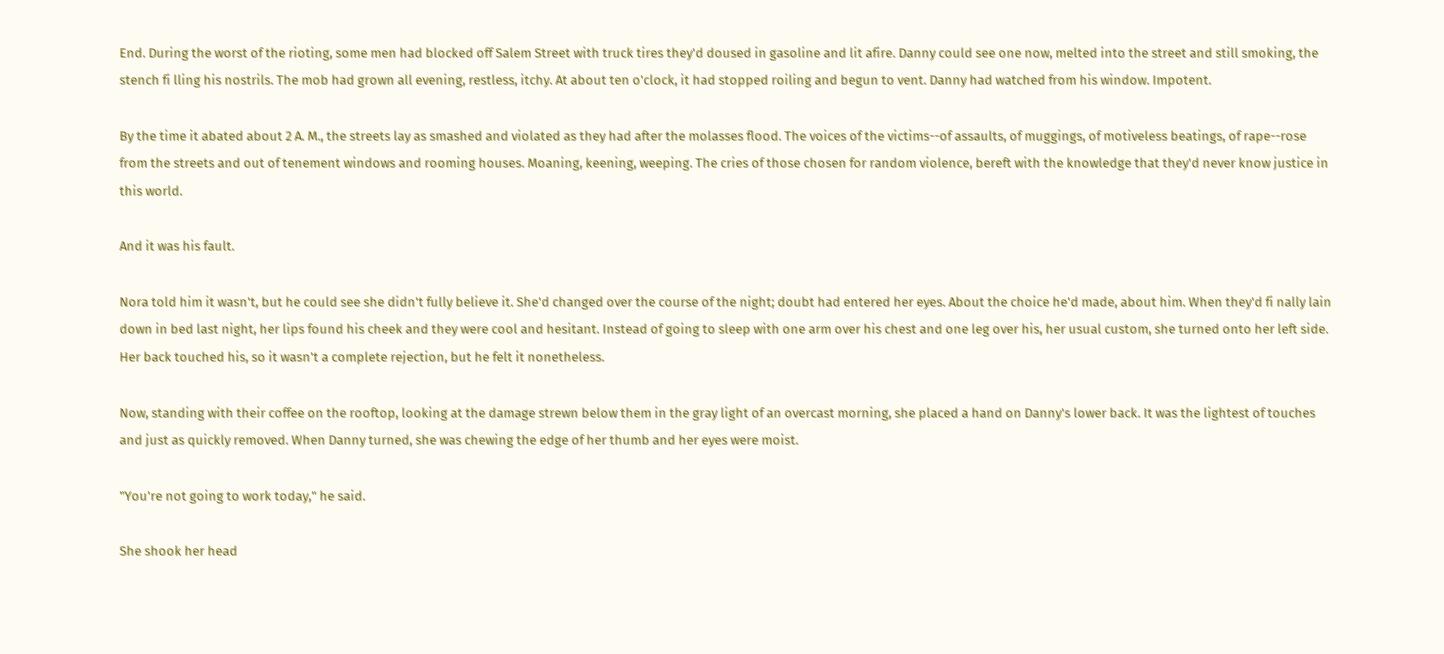End. During the worst of the rioting, some men had blocked off Salem Street with truck tires they'd doused in gasoline and lit afire. Danny could see one now, melted into the street and still smoking, the stench fi lling his nostrils. The mob had grown all evening, restless, itchy. At about ten o'clock, it had stopped roiling and begun to vent. Danny had watched from his window. Impotent.

By the time it abated about 2 A. M., the streets lay as smashed and violated as they had after the molasses flood. The voices of the victims--of assaults, of muggings, of motiveless beatings, of rape--rose from the streets and out of tenement windows and rooming houses. Moaning, keening, weeping. The cries of those chosen for random violence, bereft with the knowledge that they'd never know justice in this world.

And it was his fault.

Nora told him it wasn't, but he could see she didn't fully believe it. She'd changed over the course of the night; doubt had entered her eyes. About the choice he'd made, about him. When they'd fi nally lain down in bed last night, her lips found his cheek and they were cool and hesitant. Instead of going to sleep with one arm over his chest and one leg over his, her usual custom, she turned onto her left side. Her back touched his, so it wasn't a complete rejection, but he felt it nonetheless.

Now, standing with their coffee on the rooftop, looking at the damage strewn below them in the gray light of an overcast morning, she placed a hand on Danny's lower back. It was the lightest of touches and just as quickly removed. When Danny turned, she was chewing the edge of her thumb and her eyes were moist.

"You're not going to work today," he said.

She shook her head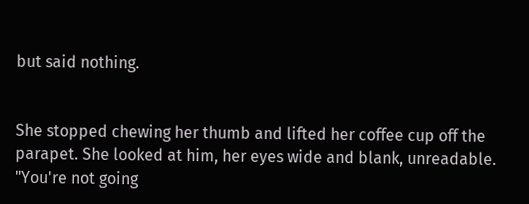but said nothing.


She stopped chewing her thumb and lifted her coffee cup off the parapet. She looked at him, her eyes wide and blank, unreadable. "You're not going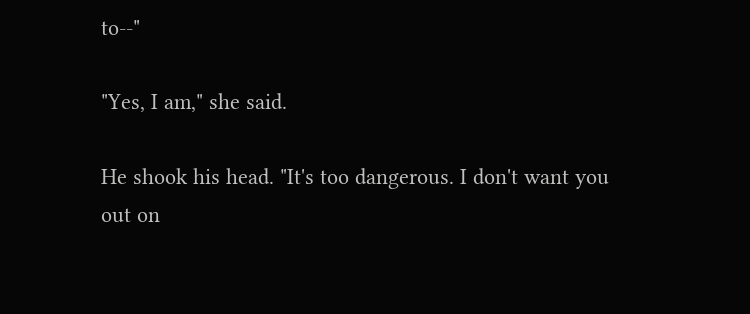to--"

"Yes, I am," she said.

He shook his head. "It's too dangerous. I don't want you out on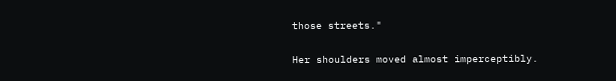those streets."

Her shoulders moved almost imperceptibly.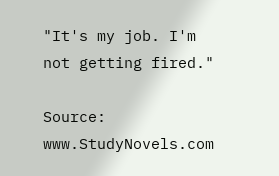"It's my job. I'm not getting fired."

Source: www.StudyNovels.com